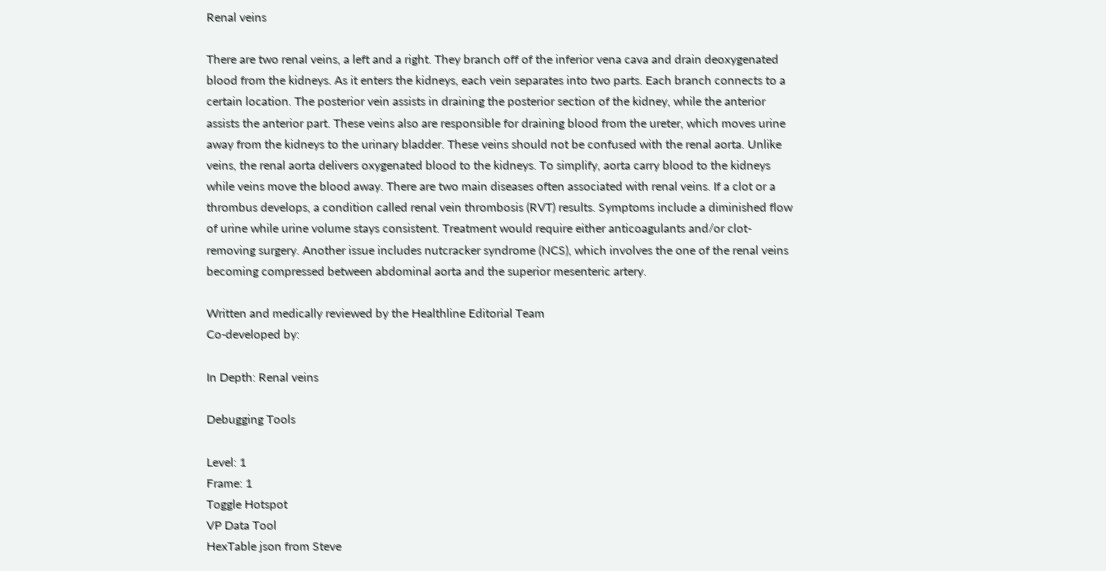Renal veins

There are two renal veins, a left and a right. They branch off of the inferior vena cava and drain deoxygenated blood from the kidneys. As it enters the kidneys, each vein separates into two parts. Each branch connects to a certain location. The posterior vein assists in draining the posterior section of the kidney, while the anterior assists the anterior part. These veins also are responsible for draining blood from the ureter, which moves urine away from the kidneys to the urinary bladder. These veins should not be confused with the renal aorta. Unlike veins, the renal aorta delivers oxygenated blood to the kidneys. To simplify, aorta carry blood to the kidneys while veins move the blood away. There are two main diseases often associated with renal veins. If a clot or a thrombus develops, a condition called renal vein thrombosis (RVT) results. Symptoms include a diminished flow of urine while urine volume stays consistent. Treatment would require either anticoagulants and/or clot-removing surgery. Another issue includes nutcracker syndrome (NCS), which involves the one of the renal veins becoming compressed between abdominal aorta and the superior mesenteric artery.

Written and medically reviewed by the Healthline Editorial Team
Co-developed by:

In Depth: Renal veins

Debugging Tools

Level: 1
Frame: 1
Toggle Hotspot
VP Data Tool
HexTable json from Steve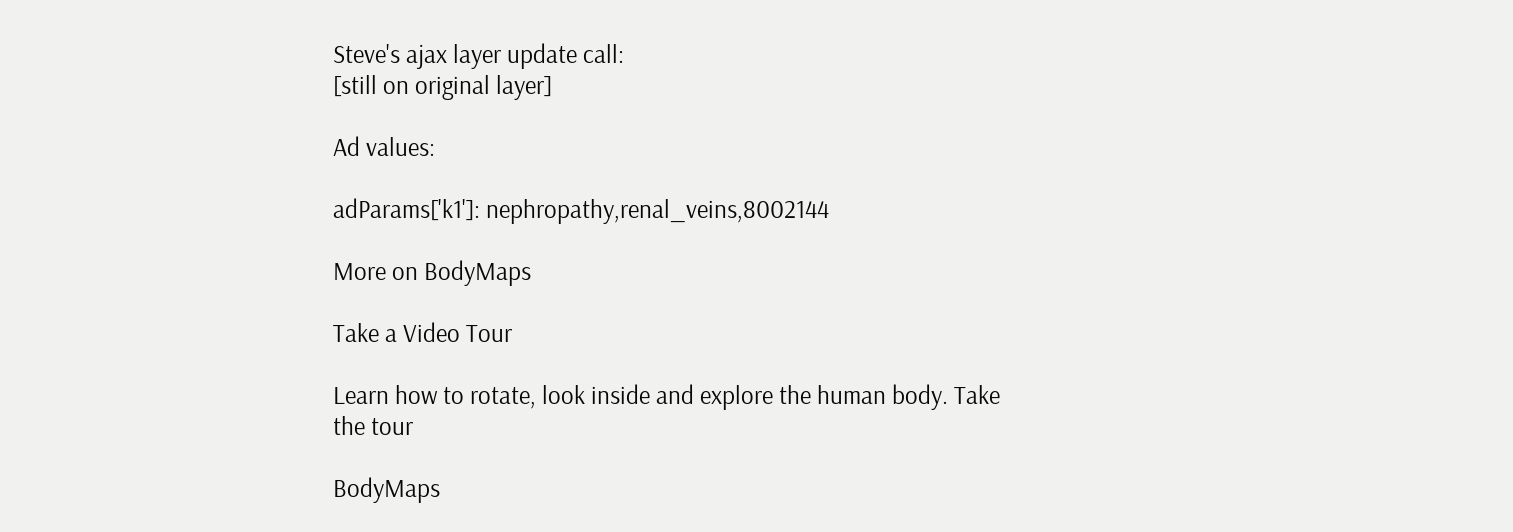Steve's ajax layer update call:
[still on original layer]

Ad values:

adParams['k1']: nephropathy,renal_veins,8002144

More on BodyMaps

Take a Video Tour

Learn how to rotate, look inside and explore the human body. Take the tour

BodyMaps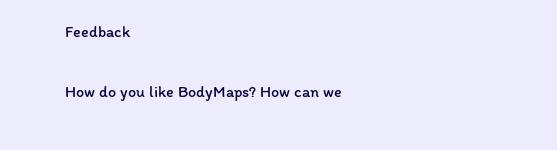Feedback

How do you like BodyMaps? How can we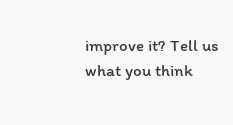improve it? Tell us what you think